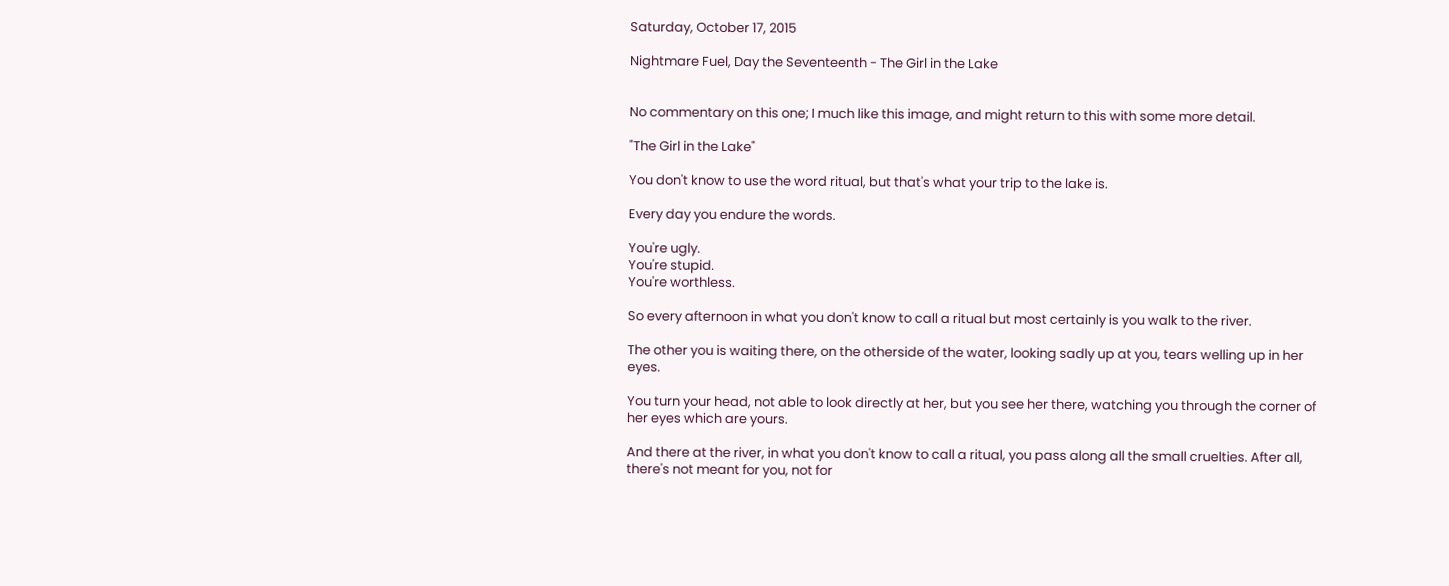Saturday, October 17, 2015

Nightmare Fuel, Day the Seventeenth - The Girl in the Lake


No commentary on this one; I much like this image, and might return to this with some more detail.

"The Girl in the Lake"

You don't know to use the word ritual, but that's what your trip to the lake is.

Every day you endure the words.

You're ugly.
You're stupid.
You're worthless.

So every afternoon in what you don't know to call a ritual but most certainly is you walk to the river.

The other you is waiting there, on the otherside of the water, looking sadly up at you, tears welling up in her eyes.

You turn your head, not able to look directly at her, but you see her there, watching you through the corner of her eyes which are yours.

And there at the river, in what you don't know to call a ritual, you pass along all the small cruelties. After all, there's not meant for you, not for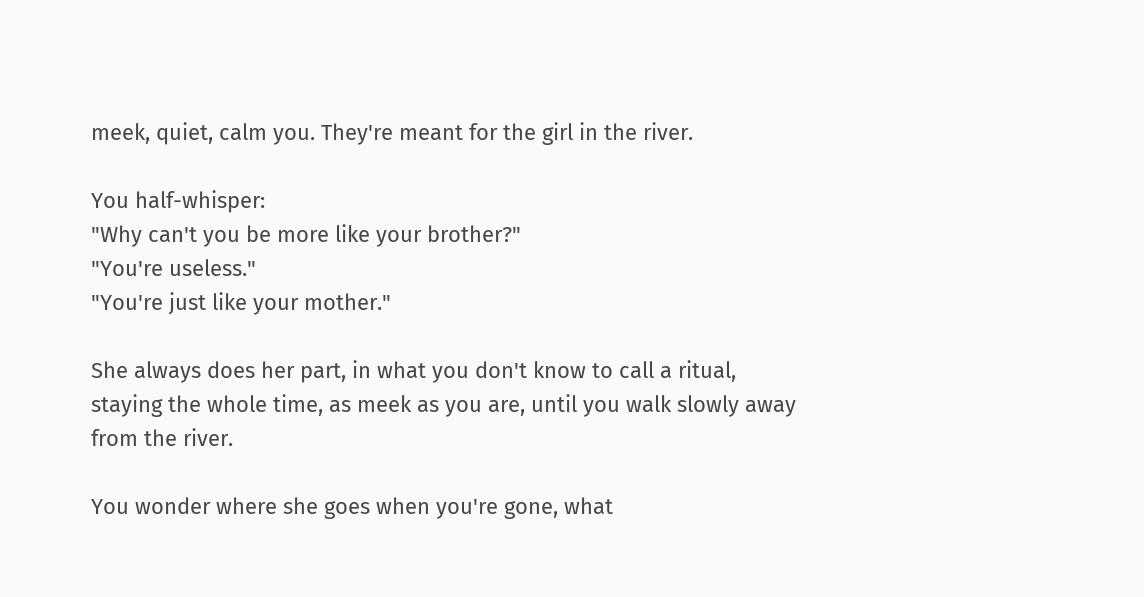meek, quiet, calm you. They're meant for the girl in the river.

You half-whisper:
"Why can't you be more like your brother?"
"You're useless."
"You're just like your mother."

She always does her part, in what you don't know to call a ritual, staying the whole time, as meek as you are, until you walk slowly away from the river.

You wonder where she goes when you're gone, what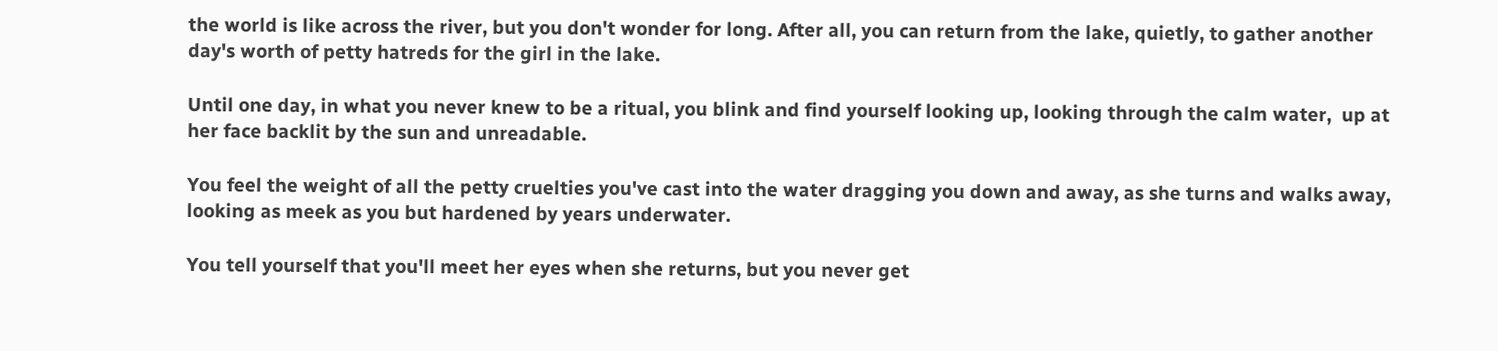the world is like across the river, but you don't wonder for long. After all, you can return from the lake, quietly, to gather another day's worth of petty hatreds for the girl in the lake.

Until one day, in what you never knew to be a ritual, you blink and find yourself looking up, looking through the calm water,  up at her face backlit by the sun and unreadable.

You feel the weight of all the petty cruelties you've cast into the water dragging you down and away, as she turns and walks away, looking as meek as you but hardened by years underwater.

You tell yourself that you'll meet her eyes when she returns, but you never get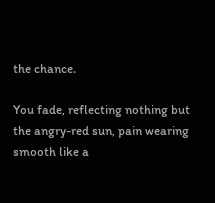the chance.

You fade, reflecting nothing but the angry-red sun, pain wearing smooth like a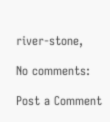river-stone,

No comments:

Post a Comment